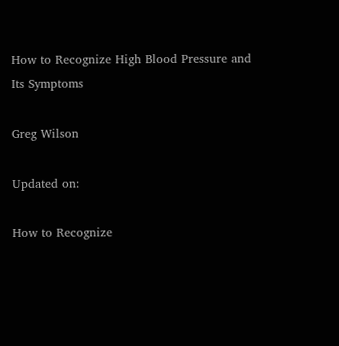How to Recognize High Blood Pressure and Its Symptoms

Greg Wilson

Updated on:

How to Recognize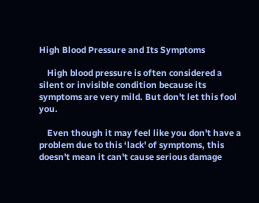High Blood Pressure and Its Symptoms

    High blood pressure is often considered a silent or invisible condition because its symptoms are very mild. But don't let this fool you.

    Even though it may feel like you don't have a problem due to this ‘lack' of symptoms, this doesn't mean it can't cause serious damage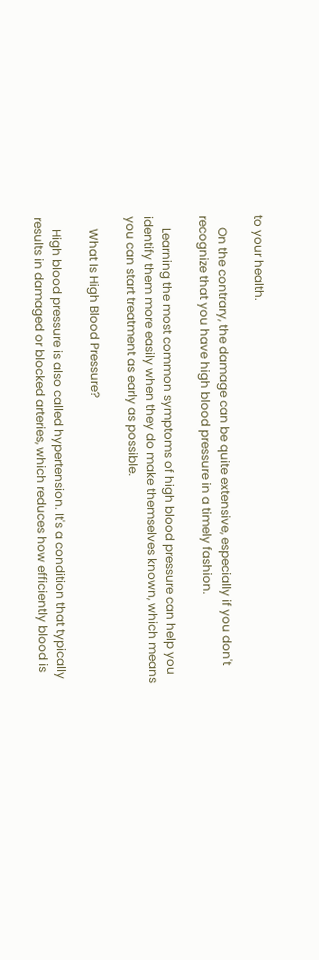to your health.

    On the contrary, the damage can be quite extensive, especially if you don't recognize that you have high blood pressure in a timely fashion.

    Learning the most common symptoms of high blood pressure can help you identify them more easily when they do make themselves known, which means you can start treatment as early as possible.

    What Is High Blood Pressure?

    High blood pressure is also called hypertension. It's a condition that typically results in damaged or blocked arteries, which reduces how efficiently blood is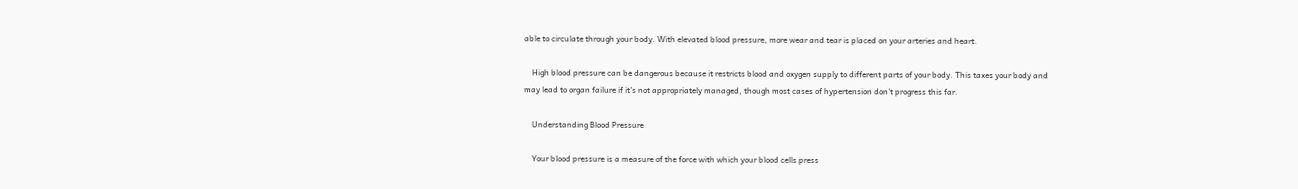able to circulate through your body. With elevated blood pressure, more wear and tear is placed on your arteries and heart.

    High blood pressure can be dangerous because it restricts blood and oxygen supply to different parts of your body. This taxes your body and may lead to organ failure if it's not appropriately managed, though most cases of hypertension don't progress this far.

    Understanding Blood Pressure

    Your blood pressure is a measure of the force with which your blood cells press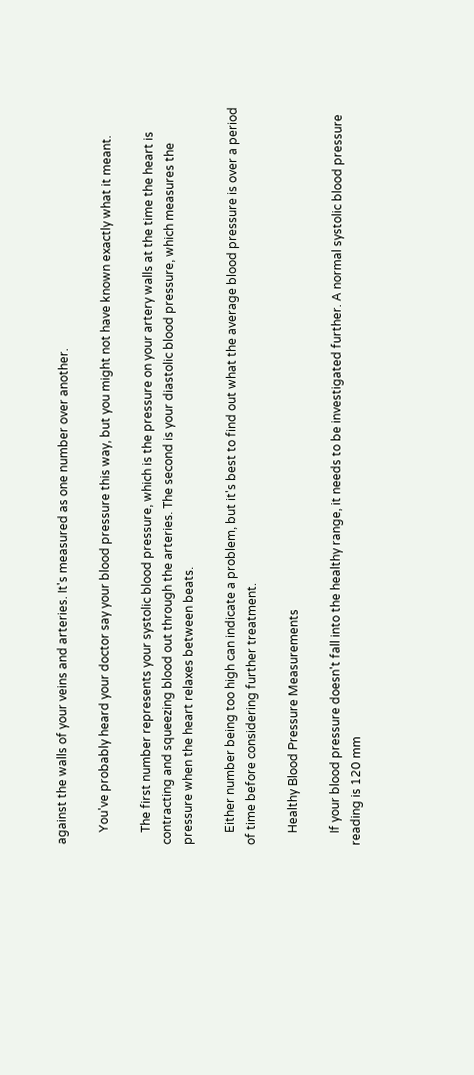against the walls of your veins and arteries. It's measured as one number over another.

    You've probably heard your doctor say your blood pressure this way, but you might not have known exactly what it meant.

    The first number represents your systolic blood pressure, which is the pressure on your artery walls at the time the heart is contracting and squeezing blood out through the arteries. The second is your diastolic blood pressure, which measures the pressure when the heart relaxes between beats.

    Either number being too high can indicate a problem, but it's best to find out what the average blood pressure is over a period of time before considering further treatment.

    Healthy Blood Pressure Measurements

    If your blood pressure doesn't fall into the healthy range, it needs to be investigated further. A normal systolic blood pressure reading is 120 mm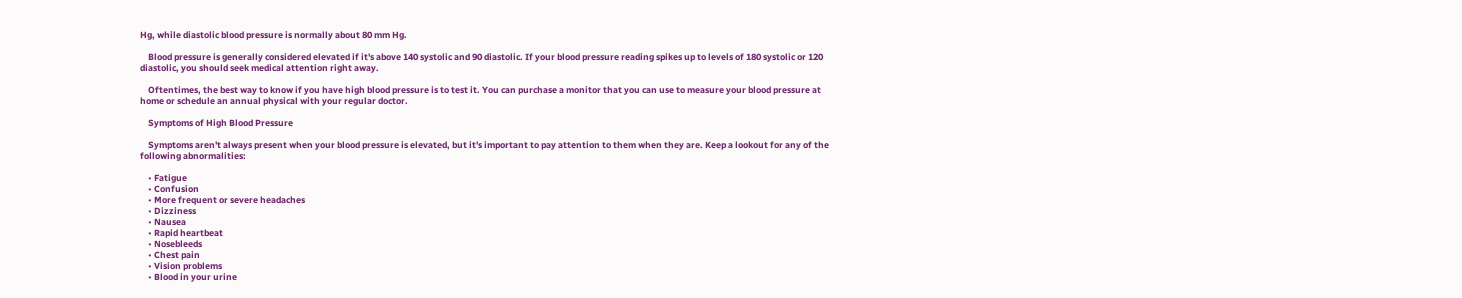Hg, while diastolic blood pressure is normally about 80 mm Hg.

    Blood pressure is generally considered elevated if it's above 140 systolic and 90 diastolic. If your blood pressure reading spikes up to levels of 180 systolic or 120 diastolic, you should seek medical attention right away.

    Oftentimes, the best way to know if you have high blood pressure is to test it. You can purchase a monitor that you can use to measure your blood pressure at home or schedule an annual physical with your regular doctor.

    Symptoms of High Blood Pressure

    Symptoms aren't always present when your blood pressure is elevated, but it's important to pay attention to them when they are. Keep a lookout for any of the following abnormalities:

    • Fatigue
    • Confusion
    • More frequent or severe headaches
    • Dizziness
    • Nausea
    • Rapid heartbeat
    • Nosebleeds
    • Chest pain
    • Vision problems
    • Blood in your urine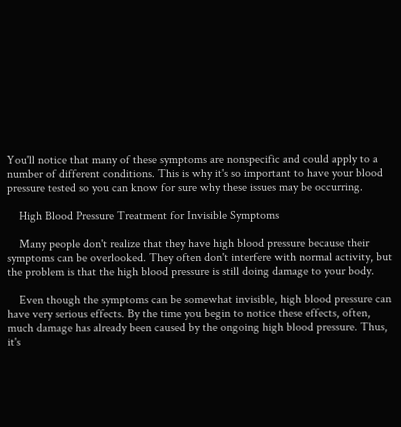You'll notice that many of these symptoms are nonspecific and could apply to a number of different conditions. This is why it's so important to have your blood pressure tested so you can know for sure why these issues may be occurring.

    High Blood Pressure Treatment for Invisible Symptoms

    Many people don't realize that they have high blood pressure because their symptoms can be overlooked. They often don't interfere with normal activity, but the problem is that the high blood pressure is still doing damage to your body.

    Even though the symptoms can be somewhat invisible, high blood pressure can have very serious effects. By the time you begin to notice these effects, often, much damage has already been caused by the ongoing high blood pressure. Thus, it's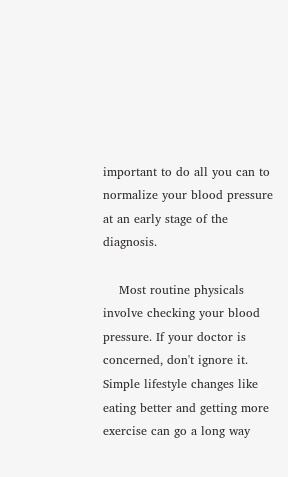important to do all you can to normalize your blood pressure at an early stage of the diagnosis.

    Most routine physicals involve checking your blood pressure. If your doctor is concerned, don't ignore it. Simple lifestyle changes like eating better and getting more exercise can go a long way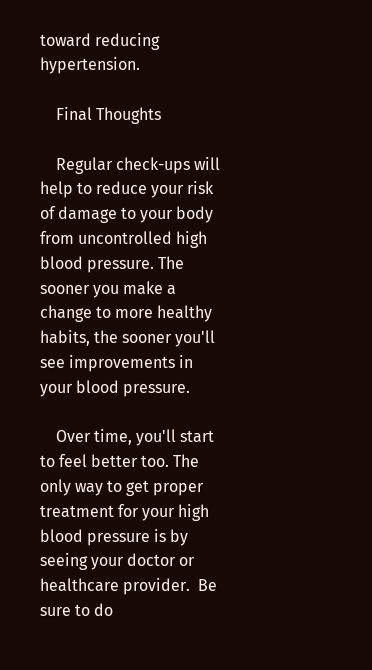toward reducing hypertension.

    Final Thoughts

    Regular check-ups will help to reduce your risk of damage to your body from uncontrolled high blood pressure. The sooner you make a change to more healthy habits, the sooner you'll see improvements in your blood pressure.

    Over time, you'll start to feel better too. The only way to get proper treatment for your high blood pressure is by seeing your doctor or healthcare provider.  Be sure to do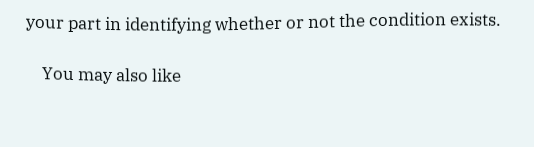your part in identifying whether or not the condition exists.

    You may also like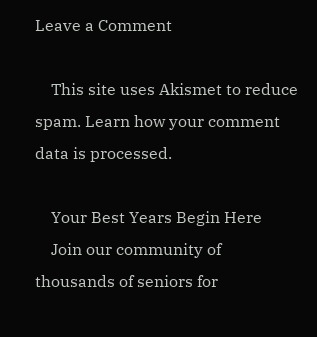Leave a Comment

    This site uses Akismet to reduce spam. Learn how your comment data is processed.

    Your Best Years Begin Here
    Join our community of thousands of seniors for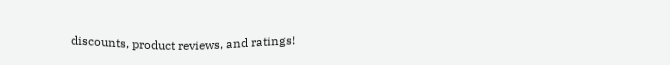discounts, product reviews, and ratings!